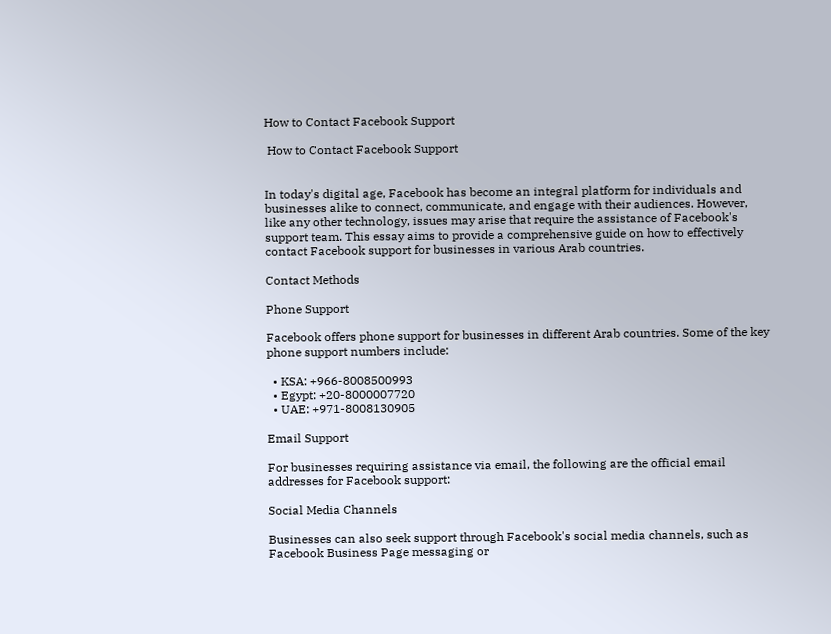How to Contact Facebook Support

 How to Contact Facebook Support


In today's digital age, Facebook has become an integral platform for individuals and businesses alike to connect, communicate, and engage with their audiences. However, like any other technology, issues may arise that require the assistance of Facebook's support team. This essay aims to provide a comprehensive guide on how to effectively contact Facebook support for businesses in various Arab countries.

Contact Methods

Phone Support

Facebook offers phone support for businesses in different Arab countries. Some of the key phone support numbers include:

  • KSA: +966-8008500993
  • Egypt: +20-8000007720
  • UAE: +971-8008130905

Email Support

For businesses requiring assistance via email, the following are the official email addresses for Facebook support:

Social Media Channels

Businesses can also seek support through Facebook's social media channels, such as Facebook Business Page messaging or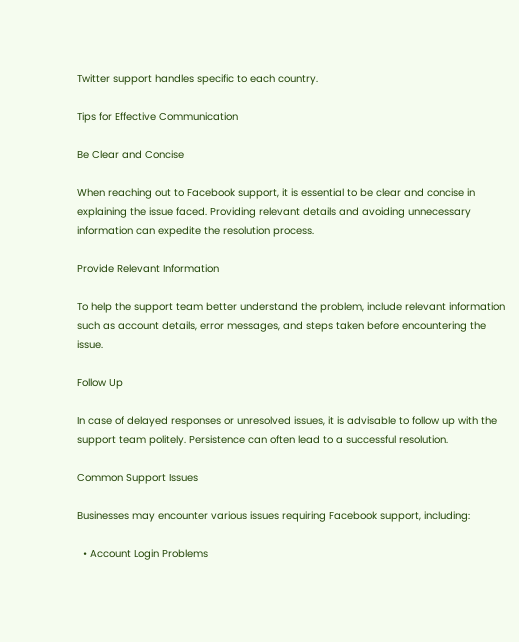Twitter support handles specific to each country.

Tips for Effective Communication

Be Clear and Concise

When reaching out to Facebook support, it is essential to be clear and concise in explaining the issue faced. Providing relevant details and avoiding unnecessary information can expedite the resolution process.

Provide Relevant Information

To help the support team better understand the problem, include relevant information such as account details, error messages, and steps taken before encountering the issue.

Follow Up

In case of delayed responses or unresolved issues, it is advisable to follow up with the support team politely. Persistence can often lead to a successful resolution.

Common Support Issues

Businesses may encounter various issues requiring Facebook support, including:

  • Account Login Problems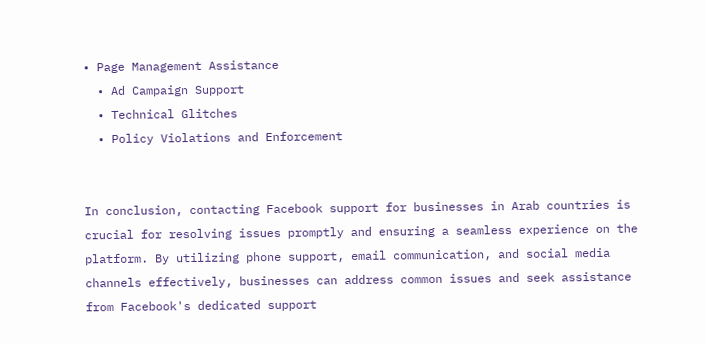• Page Management Assistance
  • Ad Campaign Support
  • Technical Glitches
  • Policy Violations and Enforcement


In conclusion, contacting Facebook support for businesses in Arab countries is crucial for resolving issues promptly and ensuring a seamless experience on the platform. By utilizing phone support, email communication, and social media channels effectively, businesses can address common issues and seek assistance from Facebook's dedicated support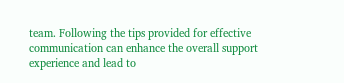team. Following the tips provided for effective communication can enhance the overall support experience and lead to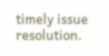timely issue resolution.